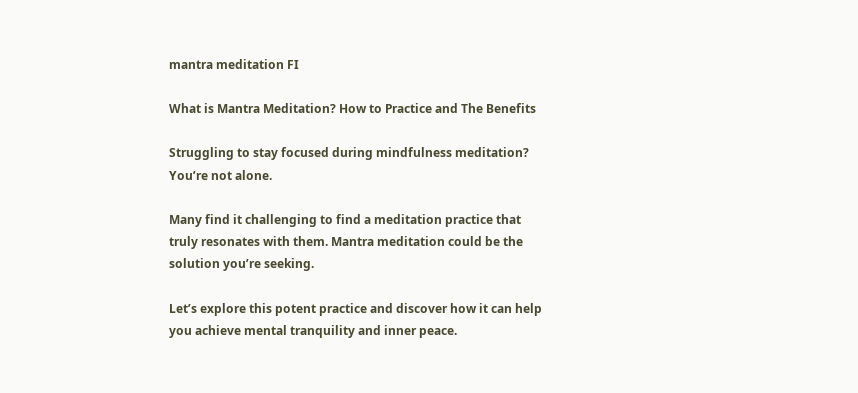mantra meditation FI

What is Mantra Meditation? How to Practice and The Benefits

Struggling to stay focused during mindfulness meditation? You’re not alone.

Many find it challenging to find a meditation practice that truly resonates with them. Mantra meditation could be the solution you’re seeking.

Let’s explore this potent practice and discover how it can help you achieve mental tranquility and inner peace.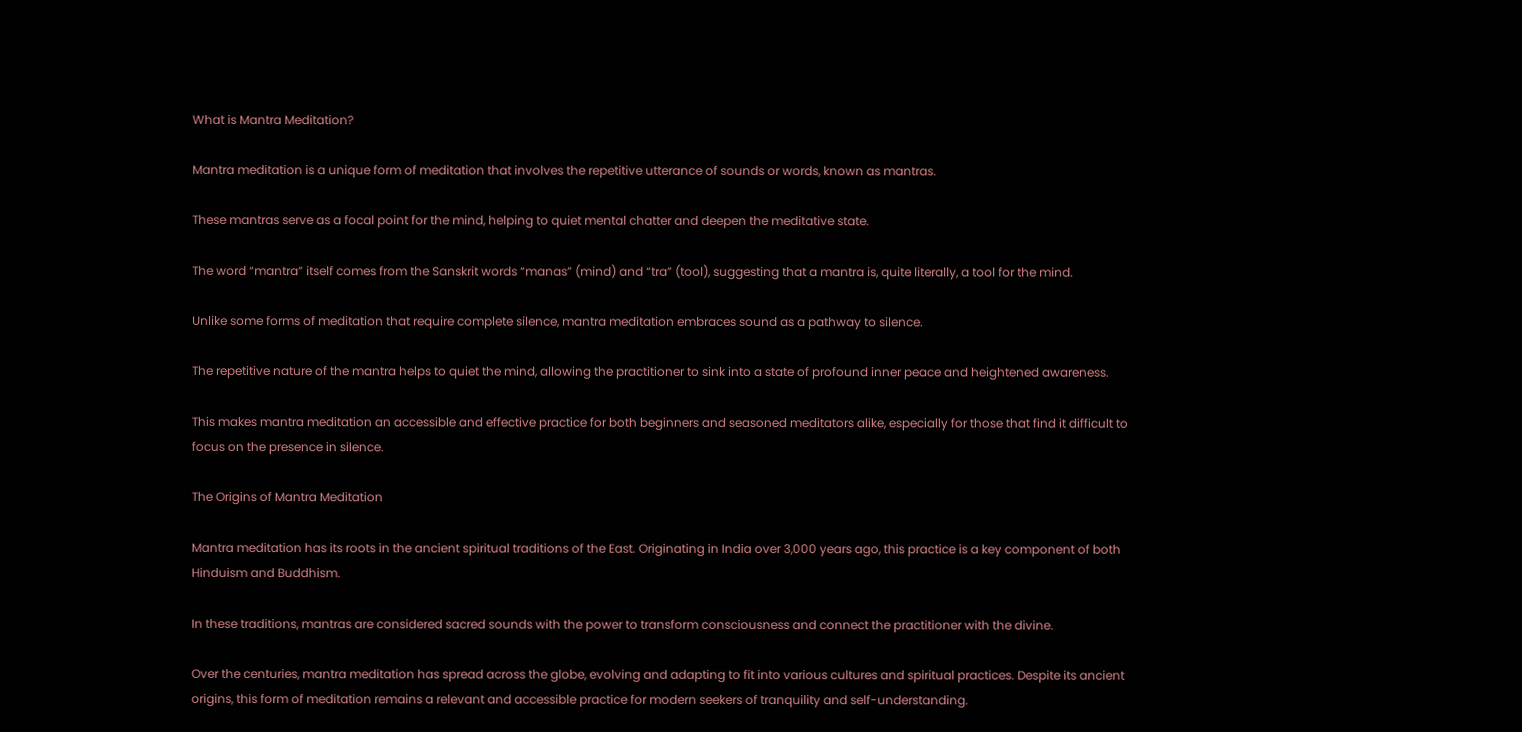What is Mantra Meditation?

Mantra meditation is a unique form of meditation that involves the repetitive utterance of sounds or words, known as mantras.

These mantras serve as a focal point for the mind, helping to quiet mental chatter and deepen the meditative state.

The word “mantra” itself comes from the Sanskrit words “manas” (mind) and “tra” (tool), suggesting that a mantra is, quite literally, a tool for the mind.

Unlike some forms of meditation that require complete silence, mantra meditation embraces sound as a pathway to silence.

The repetitive nature of the mantra helps to quiet the mind, allowing the practitioner to sink into a state of profound inner peace and heightened awareness.

This makes mantra meditation an accessible and effective practice for both beginners and seasoned meditators alike, especially for those that find it difficult to focus on the presence in silence.

The Origins of Mantra Meditation

Mantra meditation has its roots in the ancient spiritual traditions of the East. Originating in India over 3,000 years ago, this practice is a key component of both Hinduism and Buddhism.

In these traditions, mantras are considered sacred sounds with the power to transform consciousness and connect the practitioner with the divine.

Over the centuries, mantra meditation has spread across the globe, evolving and adapting to fit into various cultures and spiritual practices. Despite its ancient origins, this form of meditation remains a relevant and accessible practice for modern seekers of tranquility and self-understanding.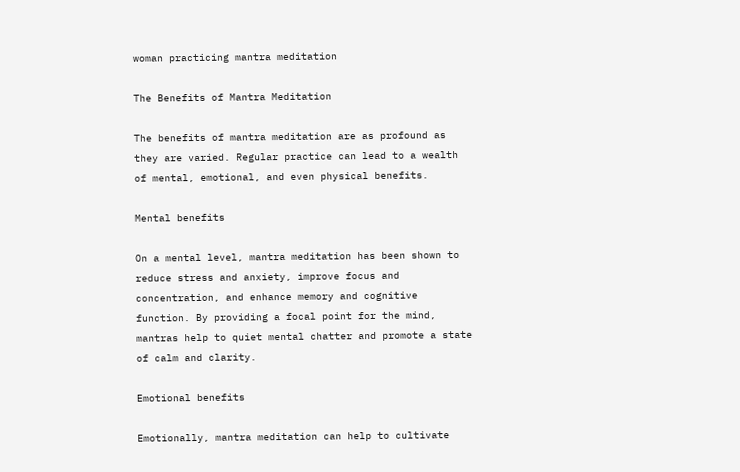woman practicing mantra meditation

The Benefits of Mantra Meditation

The benefits of mantra meditation are as profound as they are varied. Regular practice can lead to a wealth of mental, emotional, and even physical benefits.

Mental benefits

On a mental level, mantra meditation has been shown to reduce stress and anxiety, improve focus and concentration, and enhance memory and cognitive function. By providing a focal point for the mind, mantras help to quiet mental chatter and promote a state of calm and clarity.

Emotional benefits

Emotionally, mantra meditation can help to cultivate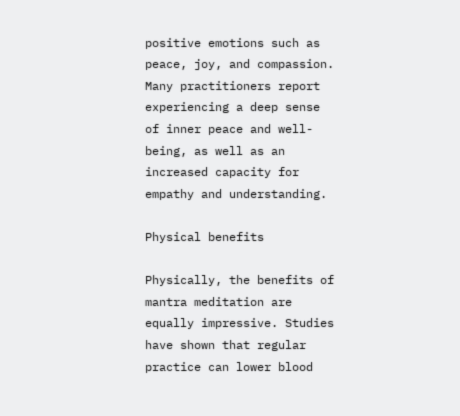positive emotions such as peace, joy, and compassion. Many practitioners report experiencing a deep sense of inner peace and well-being, as well as an increased capacity for empathy and understanding.

Physical benefits

Physically, the benefits of mantra meditation are equally impressive. Studies have shown that regular practice can lower blood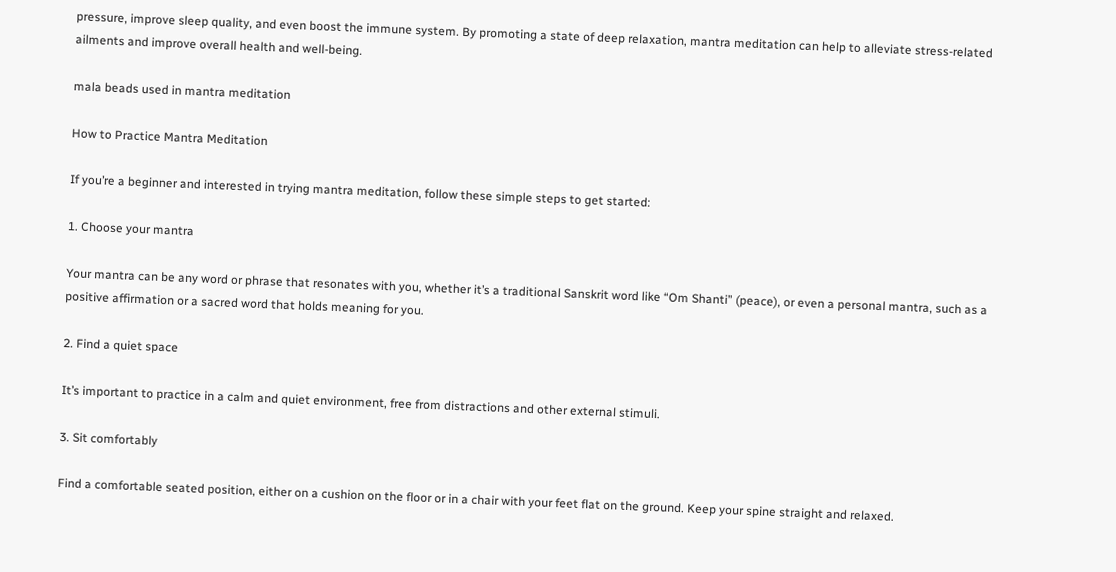pressure, improve sleep quality, and even boost the immune system. By promoting a state of deep relaxation, mantra meditation can help to alleviate stress-related ailments and improve overall health and well-being.

mala beads used in mantra meditation

How to Practice Mantra Meditation

If you’re a beginner and interested in trying mantra meditation, follow these simple steps to get started:

1. Choose your mantra

Your mantra can be any word or phrase that resonates with you, whether it’s a traditional Sanskrit word like “Om Shanti” (peace), or even a personal mantra, such as a positive affirmation or a sacred word that holds meaning for you.

2. Find a quiet space

It’s important to practice in a calm and quiet environment, free from distractions and other external stimuli.

3. Sit comfortably

Find a comfortable seated position, either on a cushion on the floor or in a chair with your feet flat on the ground. Keep your spine straight and relaxed.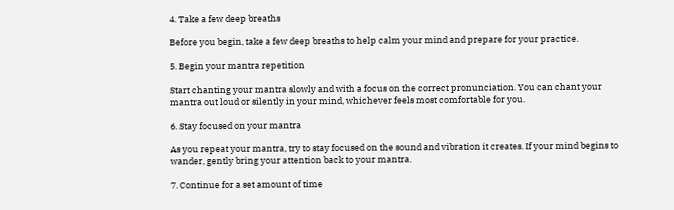4. Take a few deep breaths

Before you begin, take a few deep breaths to help calm your mind and prepare for your practice.

5. Begin your mantra repetition

Start chanting your mantra slowly and with a focus on the correct pronunciation. You can chant your mantra out loud or silently in your mind, whichever feels most comfortable for you.

6. Stay focused on your mantra

As you repeat your mantra, try to stay focused on the sound and vibration it creates. If your mind begins to wander, gently bring your attention back to your mantra.

7. Continue for a set amount of time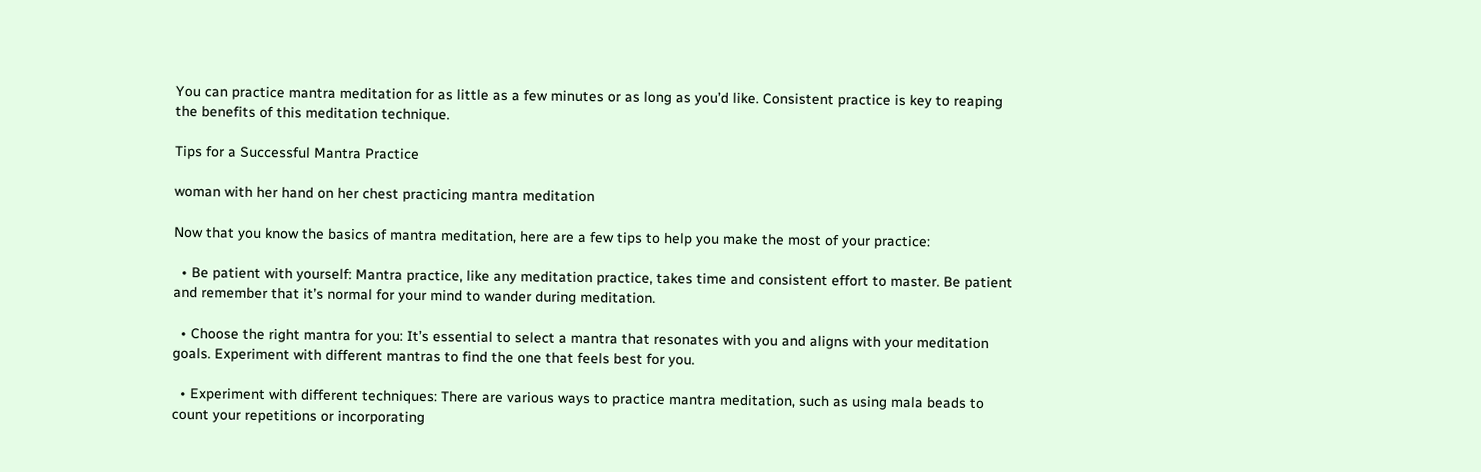You can practice mantra meditation for as little as a few minutes or as long as you’d like. Consistent practice is key to reaping the benefits of this meditation technique.

Tips for a Successful Mantra Practice

woman with her hand on her chest practicing mantra meditation

Now that you know the basics of mantra meditation, here are a few tips to help you make the most of your practice:

  • Be patient with yourself: Mantra practice, like any meditation practice, takes time and consistent effort to master. Be patient and remember that it’s normal for your mind to wander during meditation.

  • Choose the right mantra for you: It’s essential to select a mantra that resonates with you and aligns with your meditation goals. Experiment with different mantras to find the one that feels best for you.

  • Experiment with different techniques: There are various ways to practice mantra meditation, such as using mala beads to count your repetitions or incorporating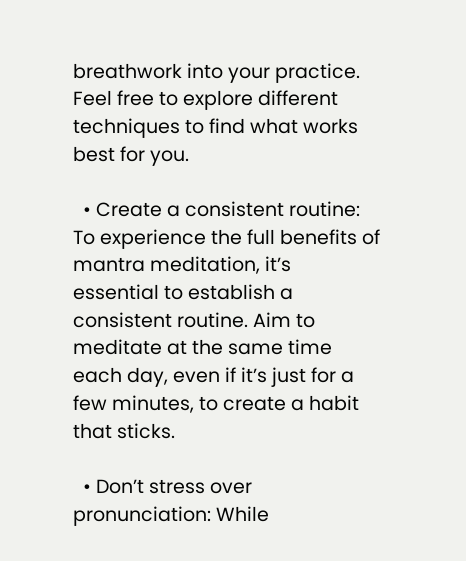breathwork into your practice. Feel free to explore different techniques to find what works best for you.

  • Create a consistent routine: To experience the full benefits of mantra meditation, it’s essential to establish a consistent routine. Aim to meditate at the same time each day, even if it’s just for a few minutes, to create a habit that sticks.

  • Don’t stress over pronunciation: While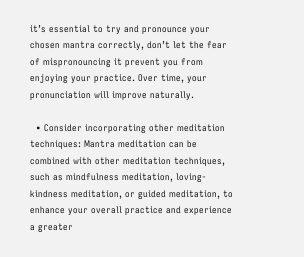it’s essential to try and pronounce your chosen mantra correctly, don’t let the fear of mispronouncing it prevent you from enjoying your practice. Over time, your pronunciation will improve naturally.

  • Consider incorporating other meditation techniques: Mantra meditation can be combined with other meditation techniques, such as mindfulness meditation, loving-kindness meditation, or guided meditation, to enhance your overall practice and experience a greater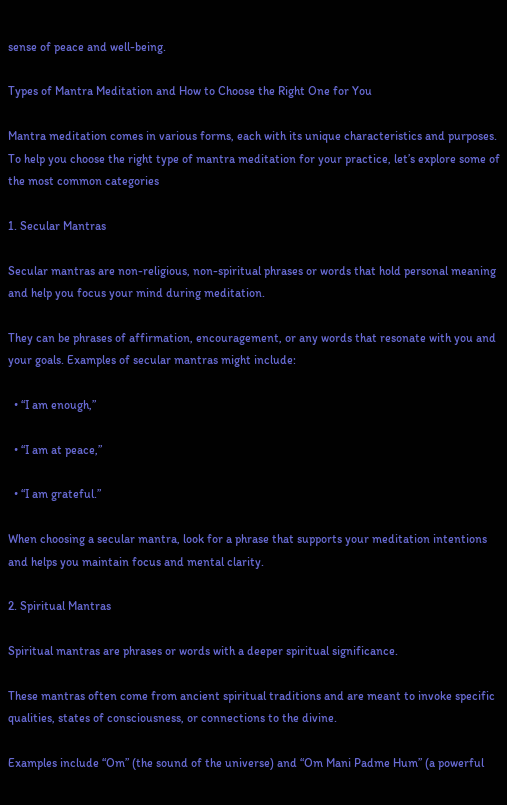sense of peace and well-being.

Types of Mantra Meditation and How to Choose the Right One for You

Mantra meditation comes in various forms, each with its unique characteristics and purposes. To help you choose the right type of mantra meditation for your practice, let’s explore some of the most common categories

1. Secular Mantras

Secular mantras are non-religious, non-spiritual phrases or words that hold personal meaning and help you focus your mind during meditation.

They can be phrases of affirmation, encouragement, or any words that resonate with you and your goals. Examples of secular mantras might include:

  • “I am enough,”

  • “I am at peace,”

  • “I am grateful.”

When choosing a secular mantra, look for a phrase that supports your meditation intentions and helps you maintain focus and mental clarity.

2. Spiritual Mantras

Spiritual mantras are phrases or words with a deeper spiritual significance.

These mantras often come from ancient spiritual traditions and are meant to invoke specific qualities, states of consciousness, or connections to the divine.

Examples include “Om” (the sound of the universe) and “Om Mani Padme Hum” (a powerful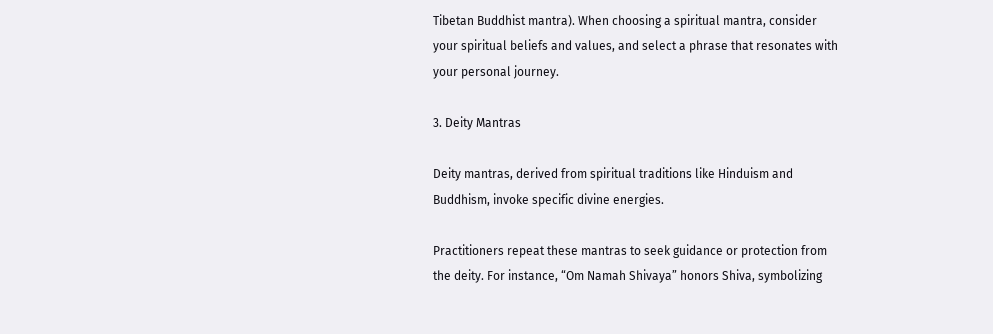Tibetan Buddhist mantra). When choosing a spiritual mantra, consider your spiritual beliefs and values, and select a phrase that resonates with your personal journey.

3. Deity Mantras

Deity mantras, derived from spiritual traditions like Hinduism and Buddhism, invoke specific divine energies.

Practitioners repeat these mantras to seek guidance or protection from the deity. For instance, “Om Namah Shivaya” honors Shiva, symbolizing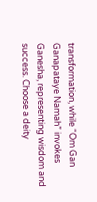transformation, while “Om Gan Ganapataye Namah” invokes Ganesha, representing wisdom and success. Choose a deity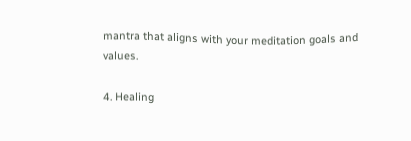mantra that aligns with your meditation goals and values.

4. Healing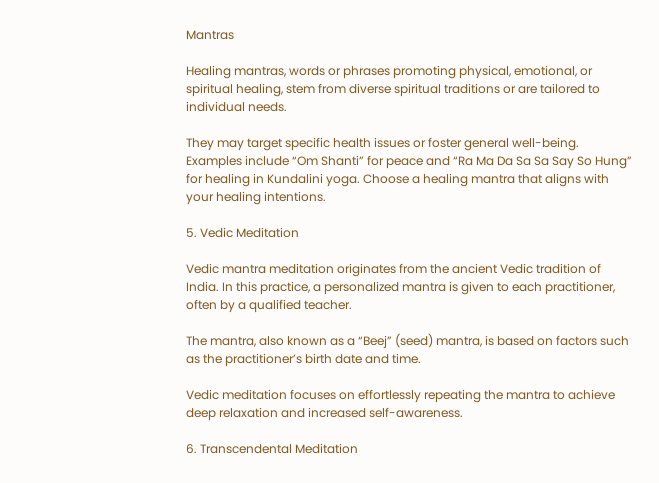Mantras

Healing mantras, words or phrases promoting physical, emotional, or spiritual healing, stem from diverse spiritual traditions or are tailored to individual needs.

They may target specific health issues or foster general well-being. Examples include “Om Shanti” for peace and “Ra Ma Da Sa Sa Say So Hung” for healing in Kundalini yoga. Choose a healing mantra that aligns with your healing intentions.

5. Vedic Meditation

Vedic mantra meditation originates from the ancient Vedic tradition of India. In this practice, a personalized mantra is given to each practitioner, often by a qualified teacher.

The mantra, also known as a “Beej” (seed) mantra, is based on factors such as the practitioner’s birth date and time.

Vedic meditation focuses on effortlessly repeating the mantra to achieve deep relaxation and increased self-awareness.

6. Transcendental Meditation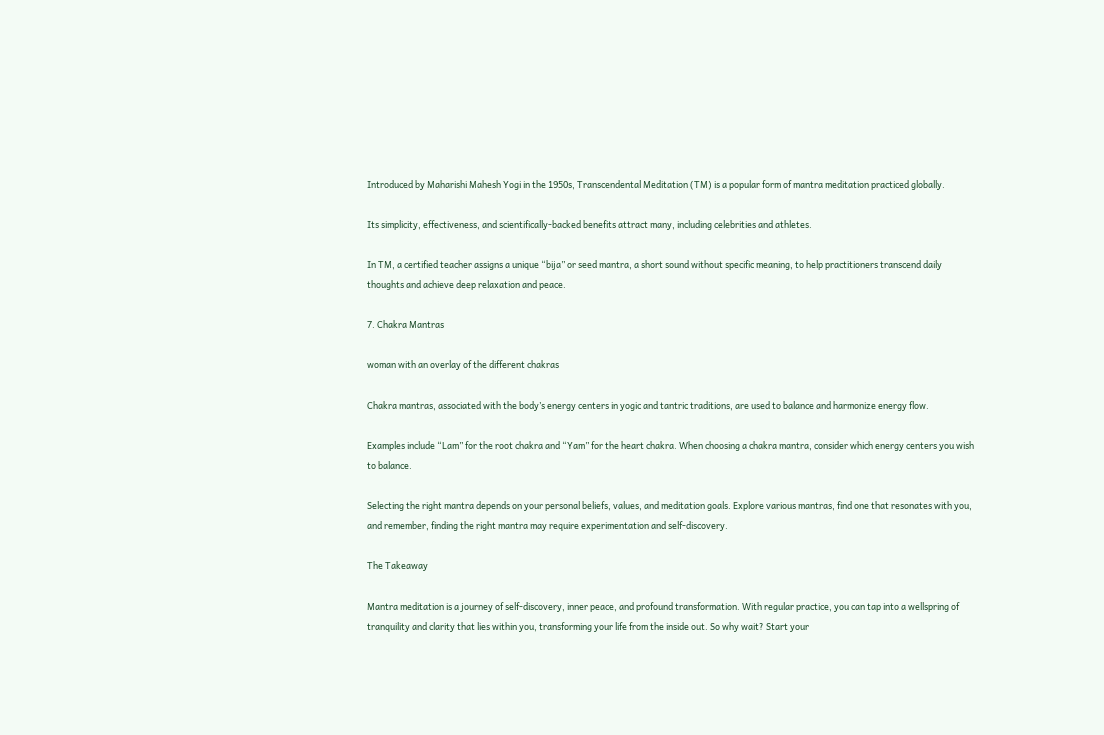Introduced by Maharishi Mahesh Yogi in the 1950s, Transcendental Meditation (TM) is a popular form of mantra meditation practiced globally.

Its simplicity, effectiveness, and scientifically-backed benefits attract many, including celebrities and athletes.

In TM, a certified teacher assigns a unique “bija” or seed mantra, a short sound without specific meaning, to help practitioners transcend daily thoughts and achieve deep relaxation and peace.

7. Chakra Mantras

woman with an overlay of the different chakras

Chakra mantras, associated with the body’s energy centers in yogic and tantric traditions, are used to balance and harmonize energy flow.

Examples include “Lam” for the root chakra and “Yam” for the heart chakra. When choosing a chakra mantra, consider which energy centers you wish to balance.

Selecting the right mantra depends on your personal beliefs, values, and meditation goals. Explore various mantras, find one that resonates with you, and remember, finding the right mantra may require experimentation and self-discovery.

The Takeaway

Mantra meditation is a journey of self-discovery, inner peace, and profound transformation. With regular practice, you can tap into a wellspring of tranquility and clarity that lies within you, transforming your life from the inside out. So why wait? Start your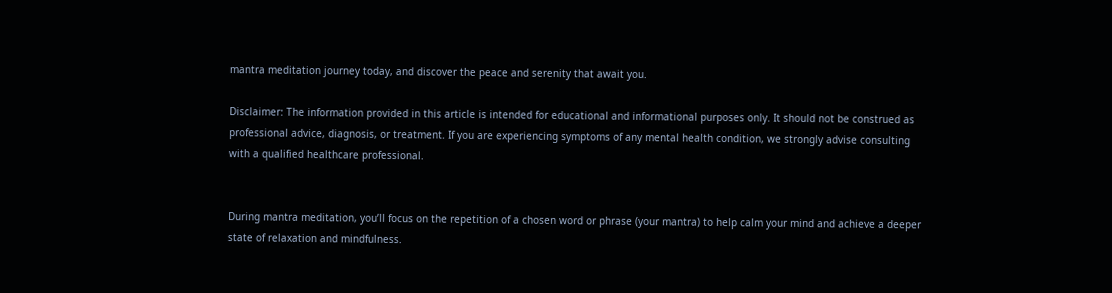mantra meditation journey today, and discover the peace and serenity that await you.

Disclaimer: The information provided in this article is intended for educational and informational purposes only. It should not be construed as professional advice, diagnosis, or treatment. If you are experiencing symptoms of any mental health condition, we strongly advise consulting with a qualified healthcare professional.


During mantra meditation, you’ll focus on the repetition of a chosen word or phrase (your mantra) to help calm your mind and achieve a deeper state of relaxation and mindfulness.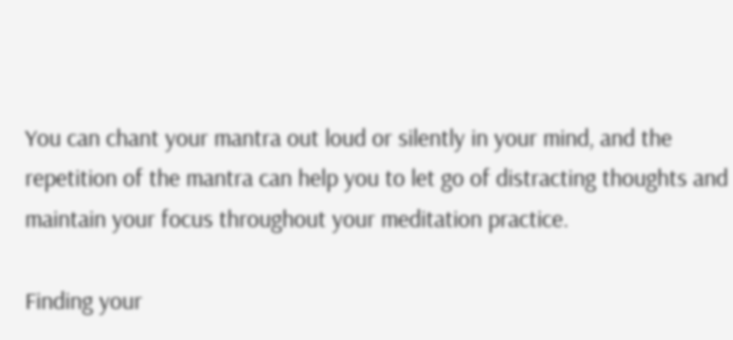You can chant your mantra out loud or silently in your mind, and the repetition of the mantra can help you to let go of distracting thoughts and maintain your focus throughout your meditation practice.

Finding your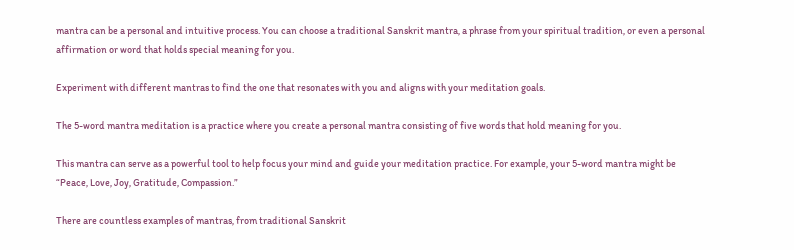mantra can be a personal and intuitive process. You can choose a traditional Sanskrit mantra, a phrase from your spiritual tradition, or even a personal affirmation or word that holds special meaning for you.

Experiment with different mantras to find the one that resonates with you and aligns with your meditation goals.

The 5-word mantra meditation is a practice where you create a personal mantra consisting of five words that hold meaning for you.

This mantra can serve as a powerful tool to help focus your mind and guide your meditation practice. For example, your 5-word mantra might be “Peace, Love, Joy, Gratitude, Compassion.”

There are countless examples of mantras, from traditional Sanskrit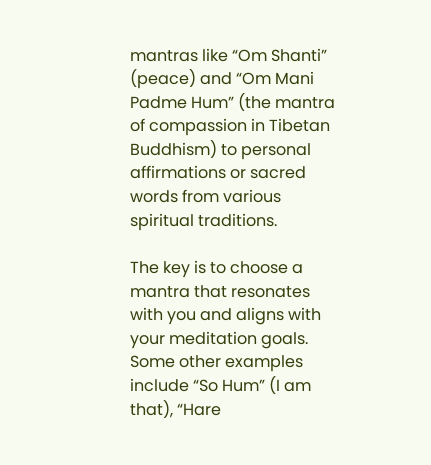mantras like “Om Shanti” (peace) and “Om Mani Padme Hum” (the mantra of compassion in Tibetan Buddhism) to personal affirmations or sacred words from various spiritual traditions.

The key is to choose a mantra that resonates with you and aligns with your meditation goals. Some other examples include “So Hum” (I am that), “Hare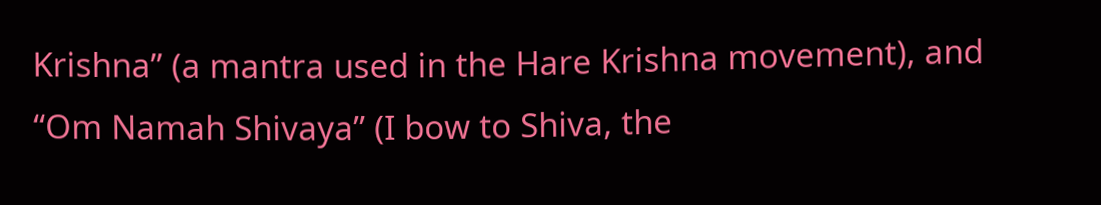Krishna” (a mantra used in the Hare Krishna movement), and “Om Namah Shivaya” (I bow to Shiva, the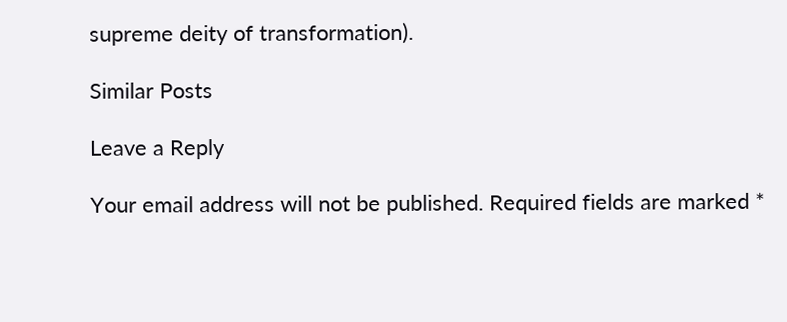supreme deity of transformation).

Similar Posts

Leave a Reply

Your email address will not be published. Required fields are marked *